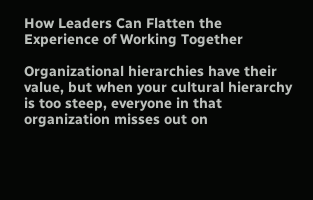How Leaders Can Flatten the Experience of Working Together

Organizational hierarchies have their value, but when your cultural hierarchy is too steep, everyone in that organization misses out on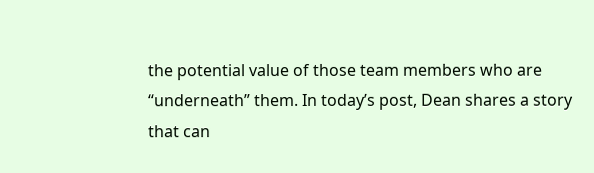the potential value of those team members who are “underneath” them. In today’s post, Dean shares a story that can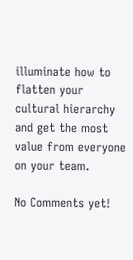illuminate how to flatten your cultural hierarchy and get the most value from everyone on your team.

No Comments yet!